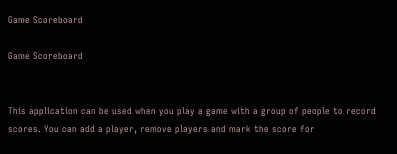Game Scoreboard

Game Scoreboard


This application can be used when you play a game with a group of people to record scores. You can add a player, remove players and mark the score for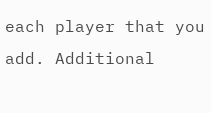each player that you add. Additional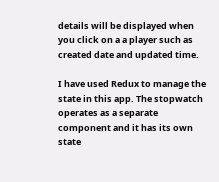details will be displayed when you click on a a player such as created date and updated time.

I have used Redux to manage the state in this app. The stopwatch operates as a separate component and it has its own state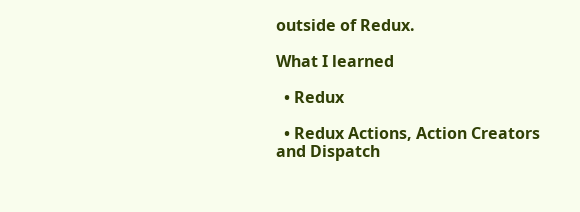outside of Redux.

What I learned

  • Redux

  • Redux Actions, Action Creators and Dispatch